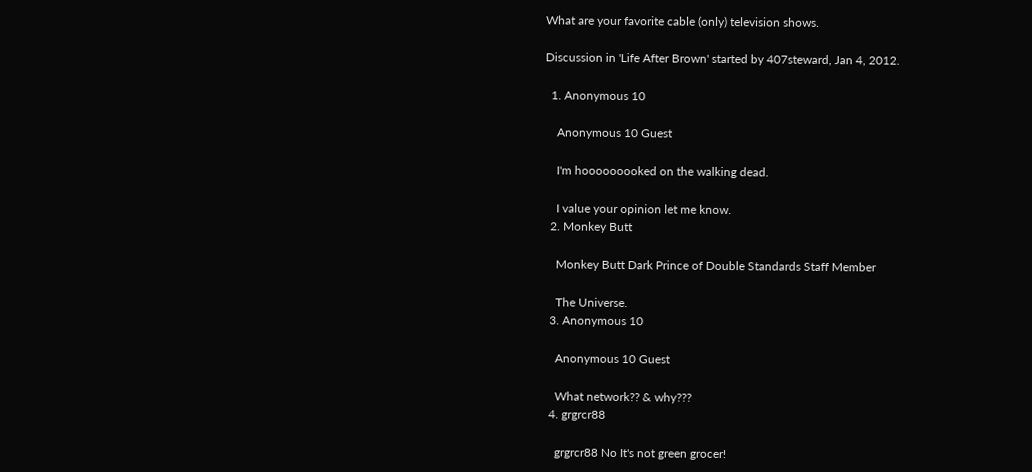What are your favorite cable (only) television shows.

Discussion in 'Life After Brown' started by 407steward, Jan 4, 2012.

  1. Anonymous 10

    Anonymous 10 Guest

    I'm hooooooooked on the walking dead.

    I value your opinion let me know.
  2. Monkey Butt

    Monkey Butt Dark Prince of Double Standards Staff Member

    The Universe.
  3. Anonymous 10

    Anonymous 10 Guest

    What network?? & why???
  4. grgrcr88

    grgrcr88 No It's not green grocer!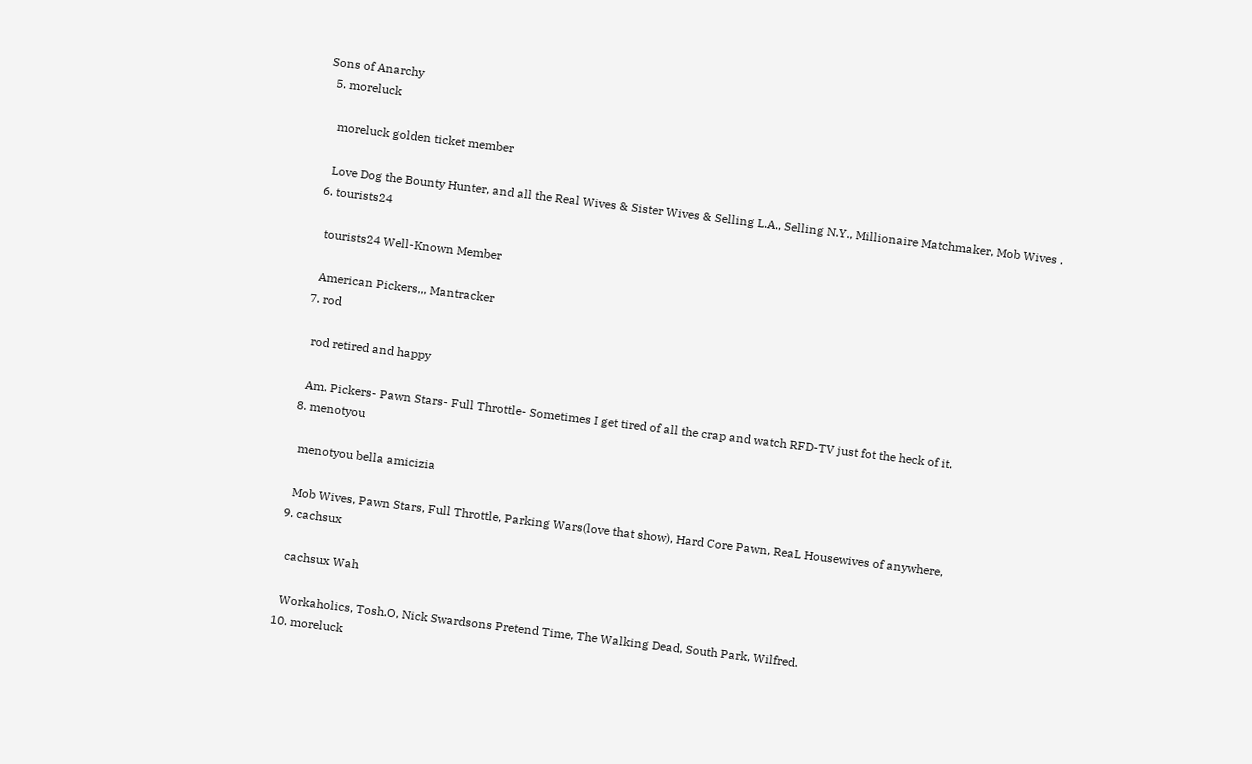Sons of Anarchy
  5. moreluck

    moreluck golden ticket member

    Love Dog the Bounty Hunter, and all the Real Wives & Sister Wives & Selling L.A., Selling N.Y., Millionaire Matchmaker, Mob Wives .
  6. tourists24

    tourists24 Well-Known Member

    American Pickers,,, Mantracker
  7. rod

    rod retired and happy

    Am. Pickers- Pawn Stars- Full Throttle- Sometimes I get tired of all the crap and watch RFD-TV just fot the heck of it.
  8. menotyou

    menotyou bella amicizia

    Mob Wives, Pawn Stars, Full Throttle, Parking Wars(love that show), Hard Core Pawn, ReaL Housewives of anywhere,
  9. cachsux

    cachsux Wah

    Workaholics, Tosh.O, Nick Swardsons Pretend Time, The Walking Dead, South Park, Wilfred.
  10. moreluck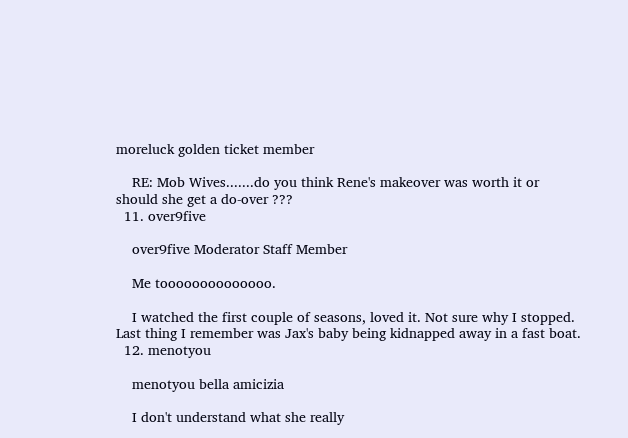moreluck golden ticket member

    RE: Mob Wives.......do you think Rene's makeover was worth it or should she get a do-over ???
  11. over9five

    over9five Moderator Staff Member

    Me toooooooooooooo.

    I watched the first couple of seasons, loved it. Not sure why I stopped. Last thing I remember was Jax's baby being kidnapped away in a fast boat.
  12. menotyou

    menotyou bella amicizia

    I don't understand what she really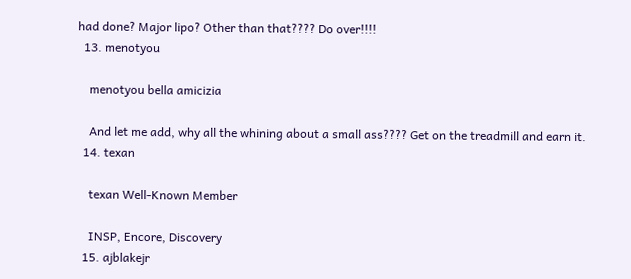had done? Major lipo? Other than that???? Do over!!!!
  13. menotyou

    menotyou bella amicizia

    And let me add, why all the whining about a small ass???? Get on the treadmill and earn it.
  14. texan

    texan Well-Known Member

    INSP, Encore, Discovery
  15. ajblakejr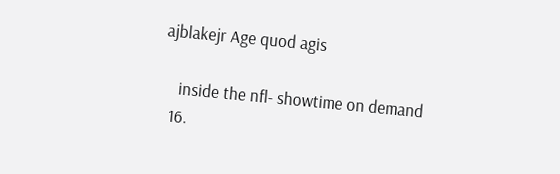ajblakejr Age quod agis

    inside the nfl- showtime on demand
  16.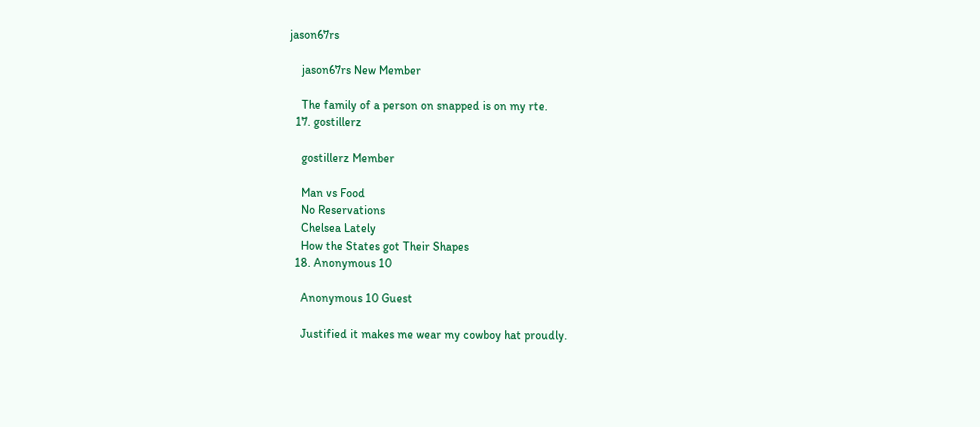jason67rs

    jason67rs New Member

    The family of a person on snapped is on my rte.
  17. gostillerz

    gostillerz Member

    Man vs Food
    No Reservations
    Chelsea Lately
    How the States got Their Shapes
  18. Anonymous 10

    Anonymous 10 Guest

    Justified it makes me wear my cowboy hat proudly.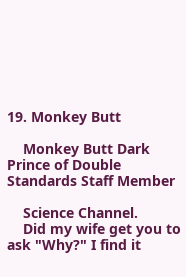19. Monkey Butt

    Monkey Butt Dark Prince of Double Standards Staff Member

    Science Channel.
    Did my wife get you to ask "Why?" I find it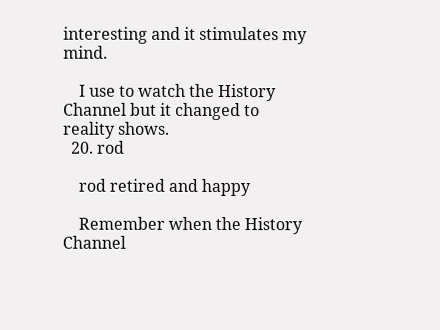interesting and it stimulates my mind.

    I use to watch the History Channel but it changed to reality shows.
  20. rod

    rod retired and happy

    Remember when the History Channel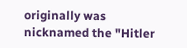originally was nicknamed the "Hitler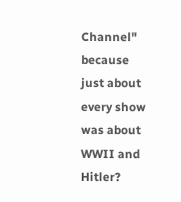Channel" because just about every show was about WWII and Hitler?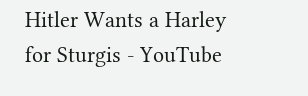Hitler Wants a Harley for Sturgis - YouTube